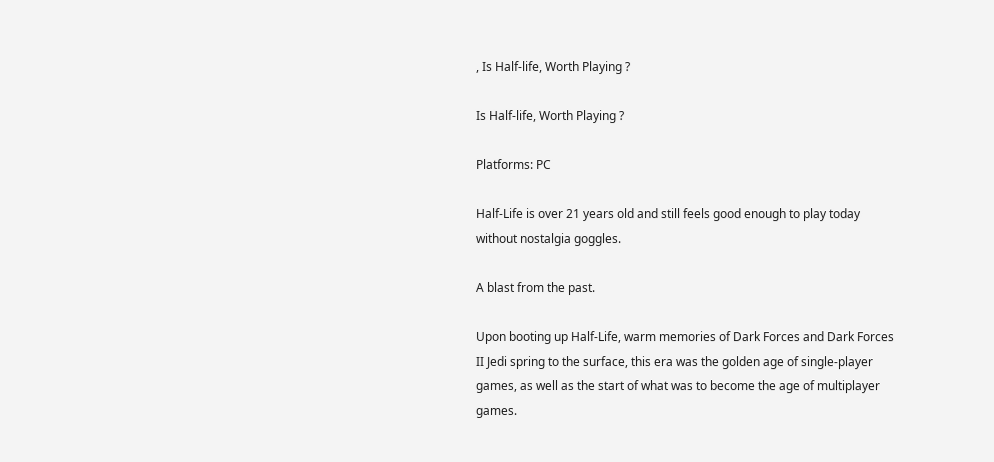, Is Half-life, Worth Playing ?

Is Half-life, Worth Playing ?

Platforms: PC

Half-Life is over 21 years old and still feels good enough to play today without nostalgia goggles.

A blast from the past.

Upon booting up Half-Life, warm memories of Dark Forces and Dark Forces II Jedi spring to the surface, this era was the golden age of single-player games, as well as the start of what was to become the age of multiplayer games.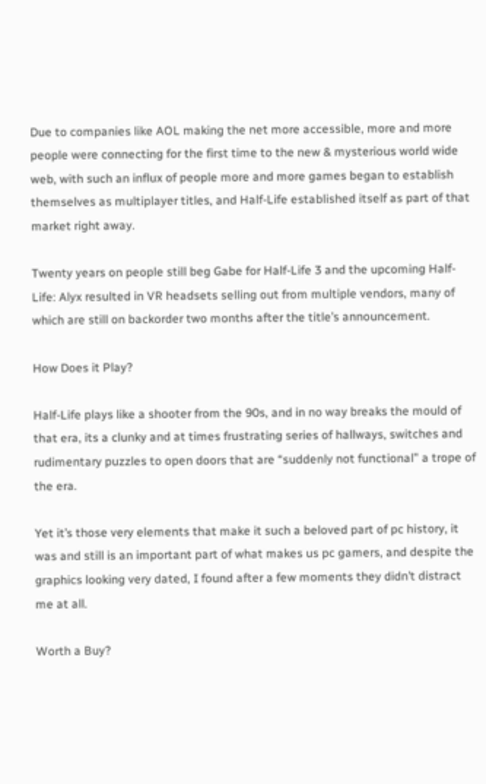Due to companies like AOL making the net more accessible, more and more people were connecting for the first time to the new & mysterious world wide web, with such an influx of people more and more games began to establish themselves as multiplayer titles, and Half-Life established itself as part of that market right away.

Twenty years on people still beg Gabe for Half-Life 3 and the upcoming Half-Life: Alyx resulted in VR headsets selling out from multiple vendors, many of which are still on backorder two months after the title’s announcement.

How Does it Play?

Half-Life plays like a shooter from the 90s, and in no way breaks the mould of that era, its a clunky and at times frustrating series of hallways, switches and rudimentary puzzles to open doors that are “suddenly not functional” a trope of the era.

Yet it’s those very elements that make it such a beloved part of pc history, it was and still is an important part of what makes us pc gamers, and despite the graphics looking very dated, I found after a few moments they didn’t distract me at all.

Worth a Buy?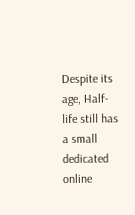Despite its age, Half-life still has a small dedicated online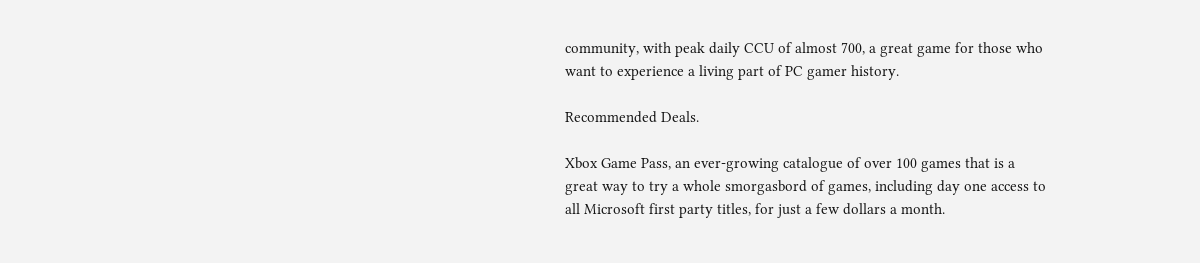community, with peak daily CCU of almost 700, a great game for those who want to experience a living part of PC gamer history.

Recommended Deals.

Xbox Game Pass, an ever-growing catalogue of over 100 games that is a great way to try a whole smorgasbord of games, including day one access to all Microsoft first party titles, for just a few dollars a month.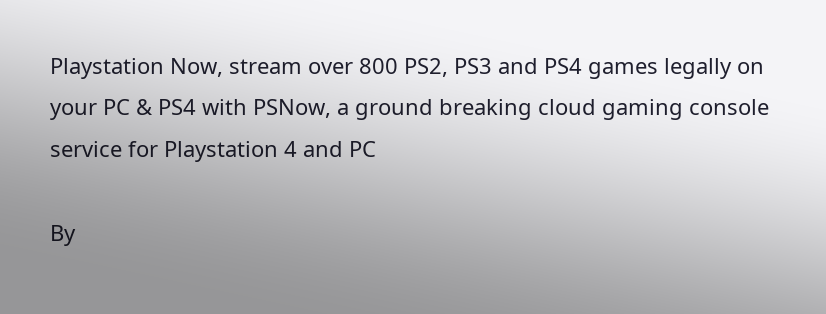Playstation Now, stream over 800 PS2, PS3 and PS4 games legally on your PC & PS4 with PSNow, a ground breaking cloud gaming console service for Playstation 4 and PC

By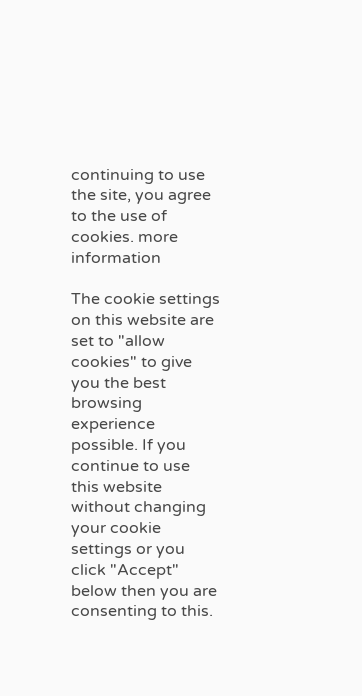continuing to use the site, you agree to the use of cookies. more information

The cookie settings on this website are set to "allow cookies" to give you the best browsing experience possible. If you continue to use this website without changing your cookie settings or you click "Accept" below then you are consenting to this.